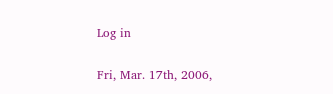Log in

Fri, Mar. 17th, 2006,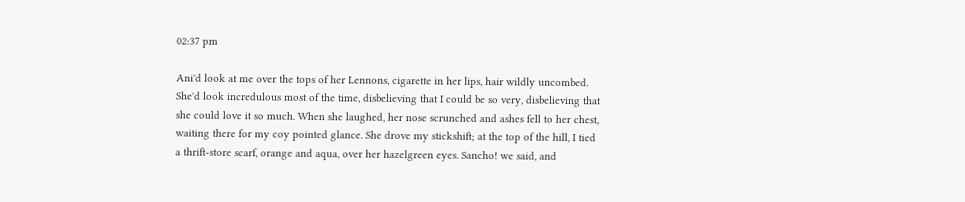02:37 pm

Ani'd look at me over the tops of her Lennons, cigarette in her lips, hair wildly uncombed. She'd look incredulous most of the time, disbelieving that I could be so very, disbelieving that she could love it so much. When she laughed, her nose scrunched and ashes fell to her chest, waiting there for my coy pointed glance. She drove my stickshift; at the top of the hill, I tied a thrift-store scarf, orange and aqua, over her hazelgreen eyes. Sancho! we said, and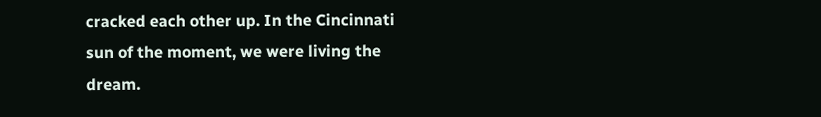cracked each other up. In the Cincinnati sun of the moment, we were living the dream.